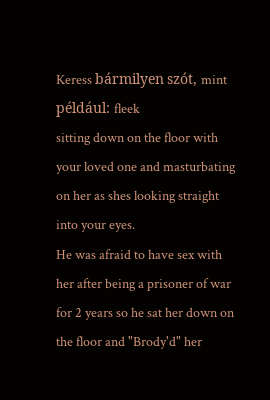Keress bármilyen szót, mint például: fleek
sitting down on the floor with your loved one and masturbating on her as shes looking straight into your eyes.
He was afraid to have sex with her after being a prisoner of war for 2 years so he sat her down on the floor and "Brody'd" her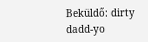Beküldő: dirty dadd-yo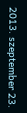2013. szeptember 23.